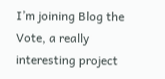I’m joining Blog the Vote, a really interesting project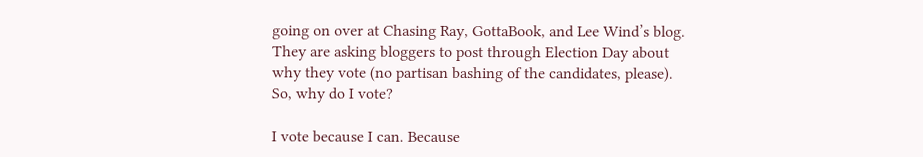going on over at Chasing Ray, GottaBook, and Lee Wind’s blog. They are asking bloggers to post through Election Day about why they vote (no partisan bashing of the candidates, please). So, why do I vote?

I vote because I can. Because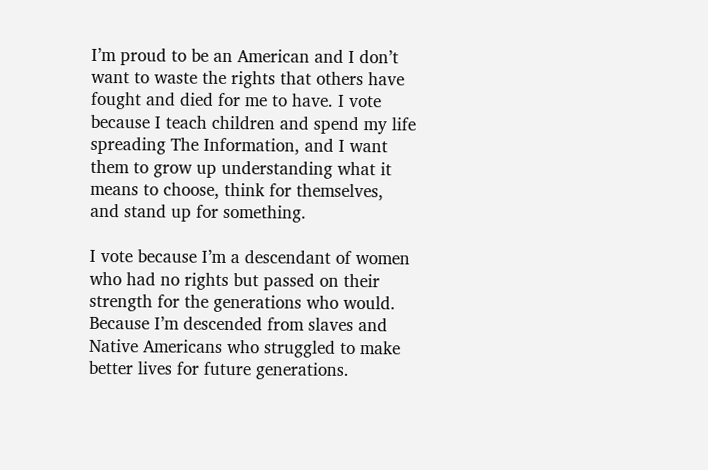I’m proud to be an American and I don’t want to waste the rights that others have fought and died for me to have. I vote because I teach children and spend my life spreading The Information, and I want them to grow up understanding what it means to choose, think for themselves, and stand up for something.

I vote because I’m a descendant of women who had no rights but passed on their strength for the generations who would. Because I’m descended from slaves and Native Americans who struggled to make better lives for future generations.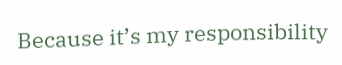Because it’s my responsibility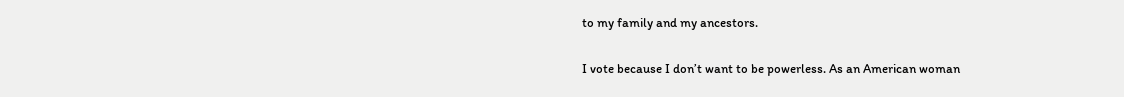to my family and my ancestors.

I vote because I don’t want to be powerless. As an American woman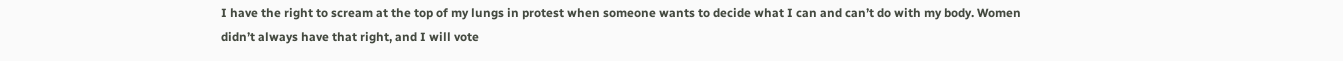I have the right to scream at the top of my lungs in protest when someone wants to decide what I can and can’t do with my body. Women didn’t always have that right, and I will vote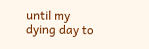until my dying day to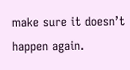make sure it doesn’t happen again.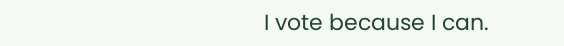I vote because I can.